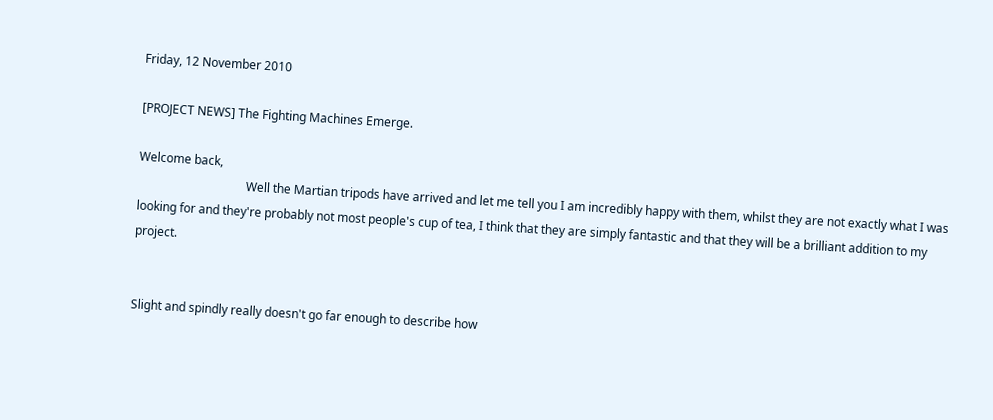Friday, 12 November 2010

[PROJECT NEWS] The Fighting Machines Emerge.

Welcome back,
                                    Well the Martian tripods have arrived and let me tell you I am incredibly happy with them, whilst they are not exactly what I was looking for and they're probably not most people's cup of tea, I think that they are simply fantastic and that they will be a brilliant addition to my project.


Slight and spindly really doesn't go far enough to describe how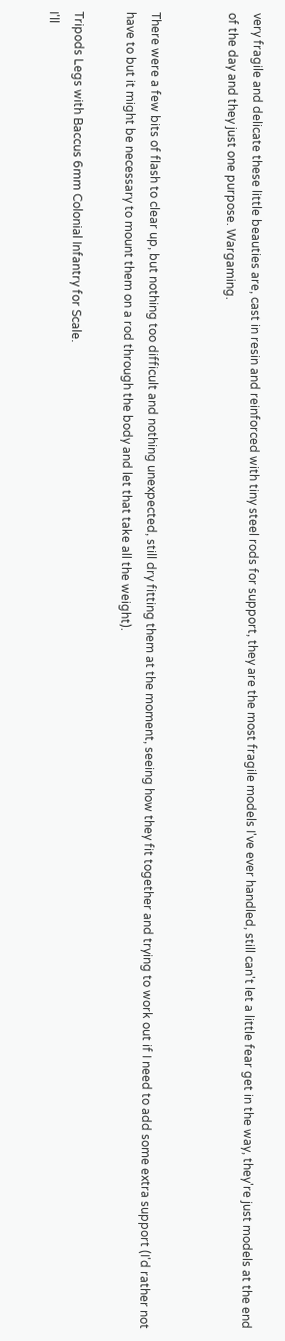very fragile and delicate these little beauties are, cast in resin and reinforced with tiny steel rods for support, they are the most fragile models I've ever handled, still can't let a little fear get in the way, they're just models at the end of the day and they just one purpose. Wargaming.


There were a few bits of flash to clear up, but nothing too difficult and nothing unexpected, still dry fitting them at the moment, seeing how they fit together and trying to work out if I need to add some extra support (I'd rather not have to but it might be necessary to mount them on a rod through the body and let that take all the weight).

Tripods Legs with Baccus 6mm Colonial Infantry for Scale.
I'll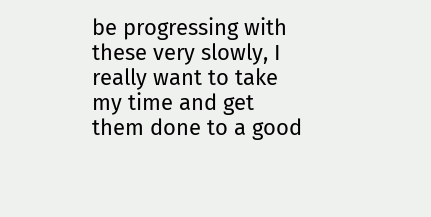be progressing with these very slowly, I really want to take my time and get them done to a good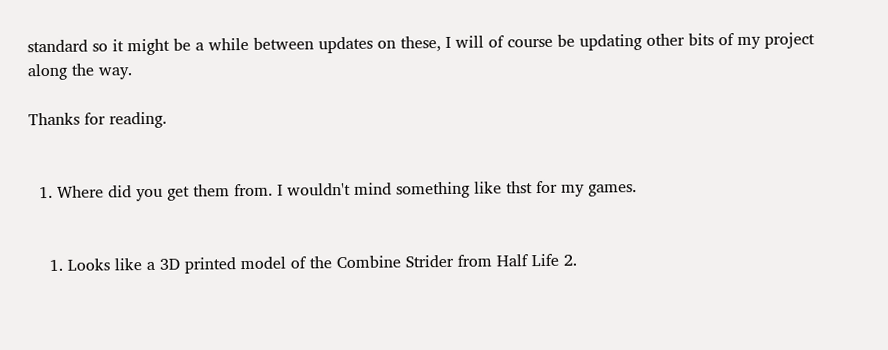standard so it might be a while between updates on these, I will of course be updating other bits of my project along the way.

Thanks for reading.


  1. Where did you get them from. I wouldn't mind something like thst for my games.


    1. Looks like a 3D printed model of the Combine Strider from Half Life 2.